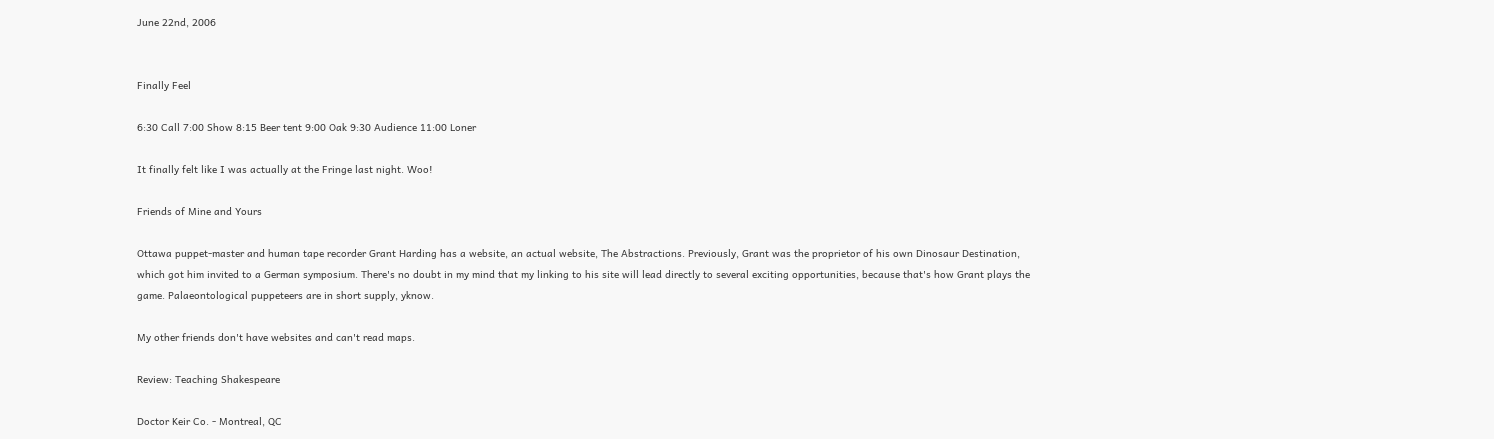June 22nd, 2006


Finally Feel

6:30 Call 7:00 Show 8:15 Beer tent 9:00 Oak 9:30 Audience 11:00 Loner

It finally felt like I was actually at the Fringe last night. Woo!

Friends of Mine and Yours

Ottawa puppet-master and human tape recorder Grant Harding has a website, an actual website, The Abstractions. Previously, Grant was the proprietor of his own Dinosaur Destination, which got him invited to a German symposium. There's no doubt in my mind that my linking to his site will lead directly to several exciting opportunities, because that's how Grant plays the game. Palaeontological puppeteers are in short supply, yknow.

My other friends don't have websites and can't read maps.

Review: Teaching Shakespeare

Doctor Keir Co. - Montreal, QC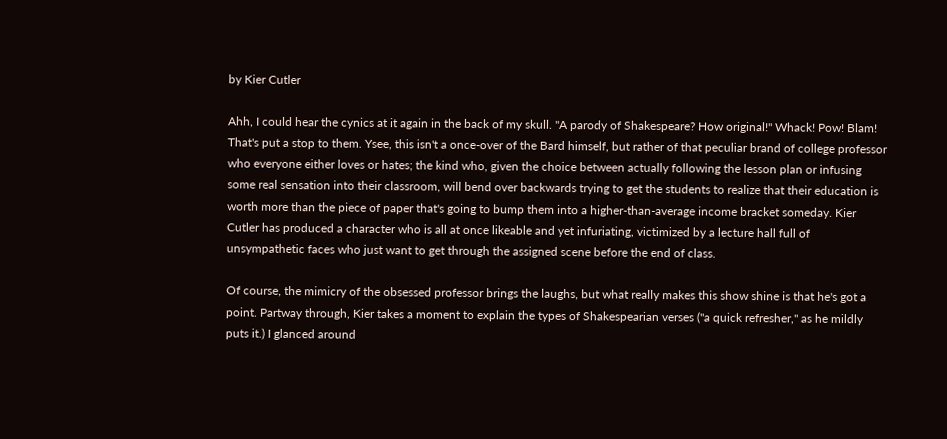by Kier Cutler

Ahh, I could hear the cynics at it again in the back of my skull. "A parody of Shakespeare? How original!" Whack! Pow! Blam! That's put a stop to them. Ysee, this isn't a once-over of the Bard himself, but rather of that peculiar brand of college professor who everyone either loves or hates; the kind who, given the choice between actually following the lesson plan or infusing some real sensation into their classroom, will bend over backwards trying to get the students to realize that their education is worth more than the piece of paper that's going to bump them into a higher-than-average income bracket someday. Kier Cutler has produced a character who is all at once likeable and yet infuriating, victimized by a lecture hall full of unsympathetic faces who just want to get through the assigned scene before the end of class.

Of course, the mimicry of the obsessed professor brings the laughs, but what really makes this show shine is that he's got a point. Partway through, Kier takes a moment to explain the types of Shakespearian verses ("a quick refresher," as he mildly puts it.) I glanced around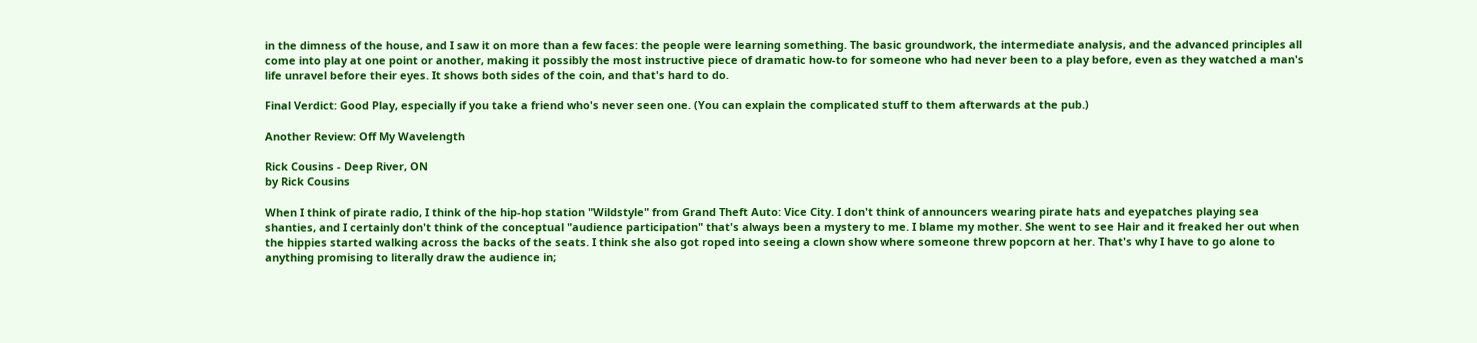in the dimness of the house, and I saw it on more than a few faces: the people were learning something. The basic groundwork, the intermediate analysis, and the advanced principles all come into play at one point or another, making it possibly the most instructive piece of dramatic how-to for someone who had never been to a play before, even as they watched a man's life unravel before their eyes. It shows both sides of the coin, and that's hard to do.

Final Verdict: Good Play, especially if you take a friend who's never seen one. (You can explain the complicated stuff to them afterwards at the pub.)

Another Review: Off My Wavelength

Rick Cousins - Deep River, ON
by Rick Cousins

When I think of pirate radio, I think of the hip-hop station "Wildstyle" from Grand Theft Auto: Vice City. I don't think of announcers wearing pirate hats and eyepatches playing sea shanties, and I certainly don't think of the conceptual "audience participation" that's always been a mystery to me. I blame my mother. She went to see Hair and it freaked her out when the hippies started walking across the backs of the seats. I think she also got roped into seeing a clown show where someone threw popcorn at her. That's why I have to go alone to anything promising to literally draw the audience in;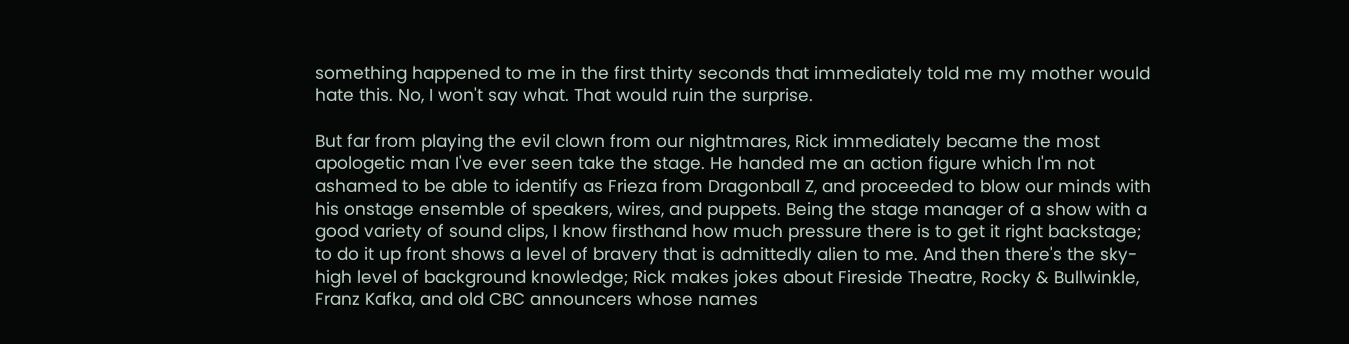something happened to me in the first thirty seconds that immediately told me my mother would hate this. No, I won't say what. That would ruin the surprise.

But far from playing the evil clown from our nightmares, Rick immediately became the most apologetic man I've ever seen take the stage. He handed me an action figure which I'm not ashamed to be able to identify as Frieza from Dragonball Z, and proceeded to blow our minds with his onstage ensemble of speakers, wires, and puppets. Being the stage manager of a show with a good variety of sound clips, I know firsthand how much pressure there is to get it right backstage; to do it up front shows a level of bravery that is admittedly alien to me. And then there's the sky-high level of background knowledge; Rick makes jokes about Fireside Theatre, Rocky & Bullwinkle, Franz Kafka, and old CBC announcers whose names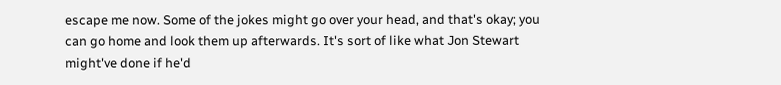escape me now. Some of the jokes might go over your head, and that's okay; you can go home and look them up afterwards. It's sort of like what Jon Stewart might've done if he'd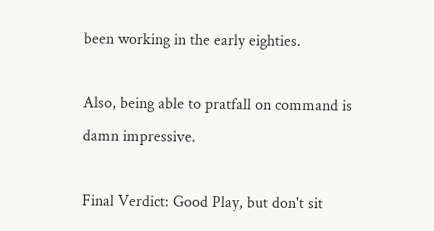been working in the early eighties.

Also, being able to pratfall on command is damn impressive.

Final Verdict: Good Play, but don't sit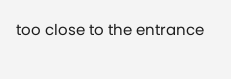too close to the entrance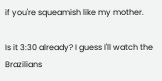if you're squeamish like my mother.

Is it 3:30 already? I guess I'll watch the Brazilians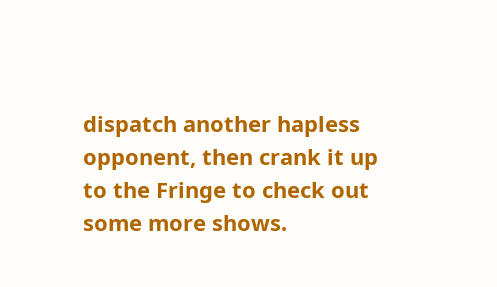dispatch another hapless opponent, then crank it up to the Fringe to check out some more shows.